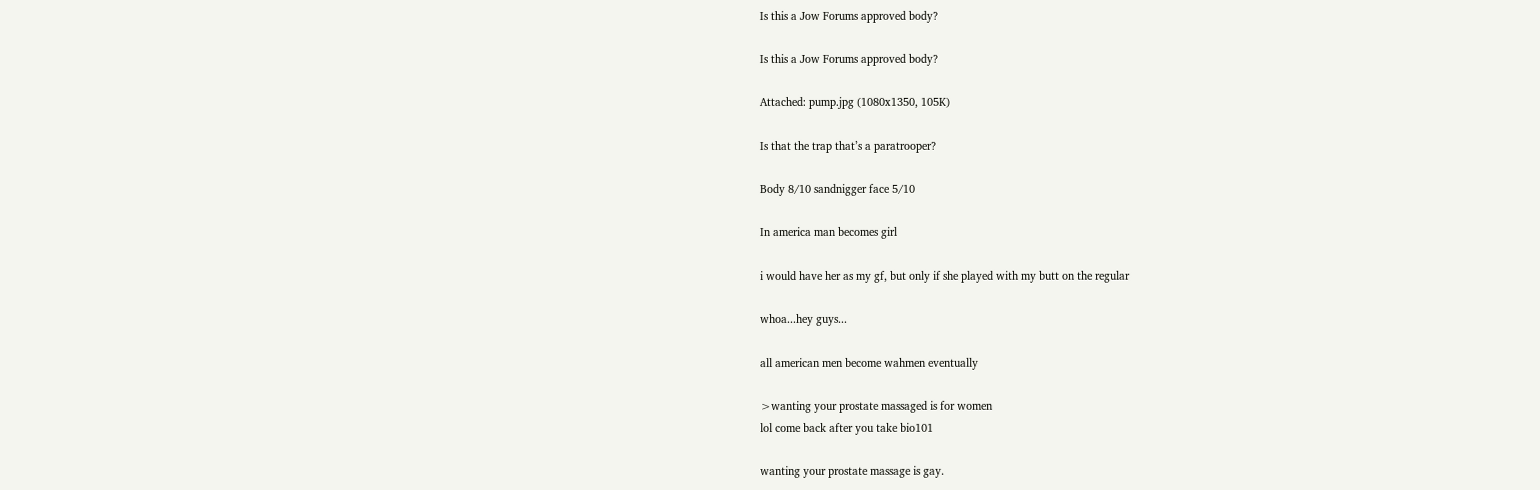Is this a Jow Forums approved body?

Is this a Jow Forums approved body?

Attached: pump.jpg (1080x1350, 105K)

Is that the trap that’s a paratrooper?

Body 8/10 sandnigger face 5/10

In america man becomes girl

i would have her as my gf, but only if she played with my butt on the regular

whoa...hey guys...

all american men become wahmen eventually

>wanting your prostate massaged is for women
lol come back after you take bio101

wanting your prostate massage is gay.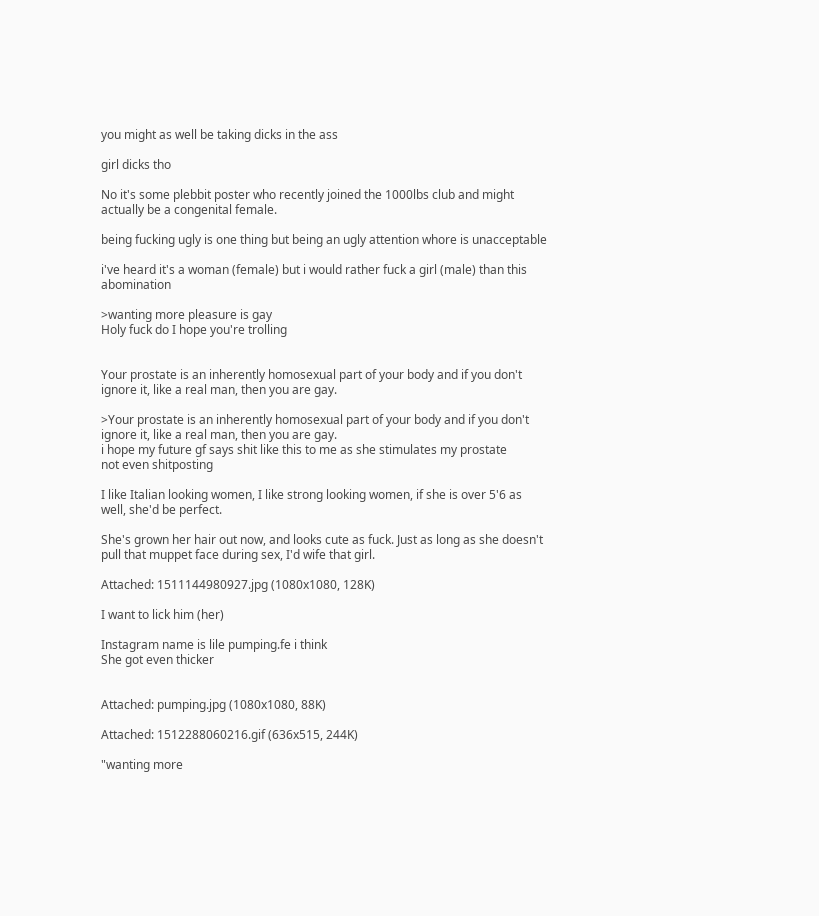you might as well be taking dicks in the ass

girl dicks tho

No it's some plebbit poster who recently joined the 1000lbs club and might actually be a congenital female.

being fucking ugly is one thing but being an ugly attention whore is unacceptable

i've heard it's a woman (female) but i would rather fuck a girl (male) than this abomination

>wanting more pleasure is gay
Holy fuck do I hope you're trolling


Your prostate is an inherently homosexual part of your body and if you don't ignore it, like a real man, then you are gay.

>Your prostate is an inherently homosexual part of your body and if you don't ignore it, like a real man, then you are gay.
i hope my future gf says shit like this to me as she stimulates my prostate
not even shitposting

I like Italian looking women, I like strong looking women, if she is over 5'6 as well, she'd be perfect.

She's grown her hair out now, and looks cute as fuck. Just as long as she doesn't pull that muppet face during sex, I'd wife that girl.

Attached: 1511144980927.jpg (1080x1080, 128K)

I want to lick him (her)

Instagram name is lile pumping.fe i think
She got even thicker


Attached: pumping.jpg (1080x1080, 88K)

Attached: 1512288060216.gif (636x515, 244K)

"wanting more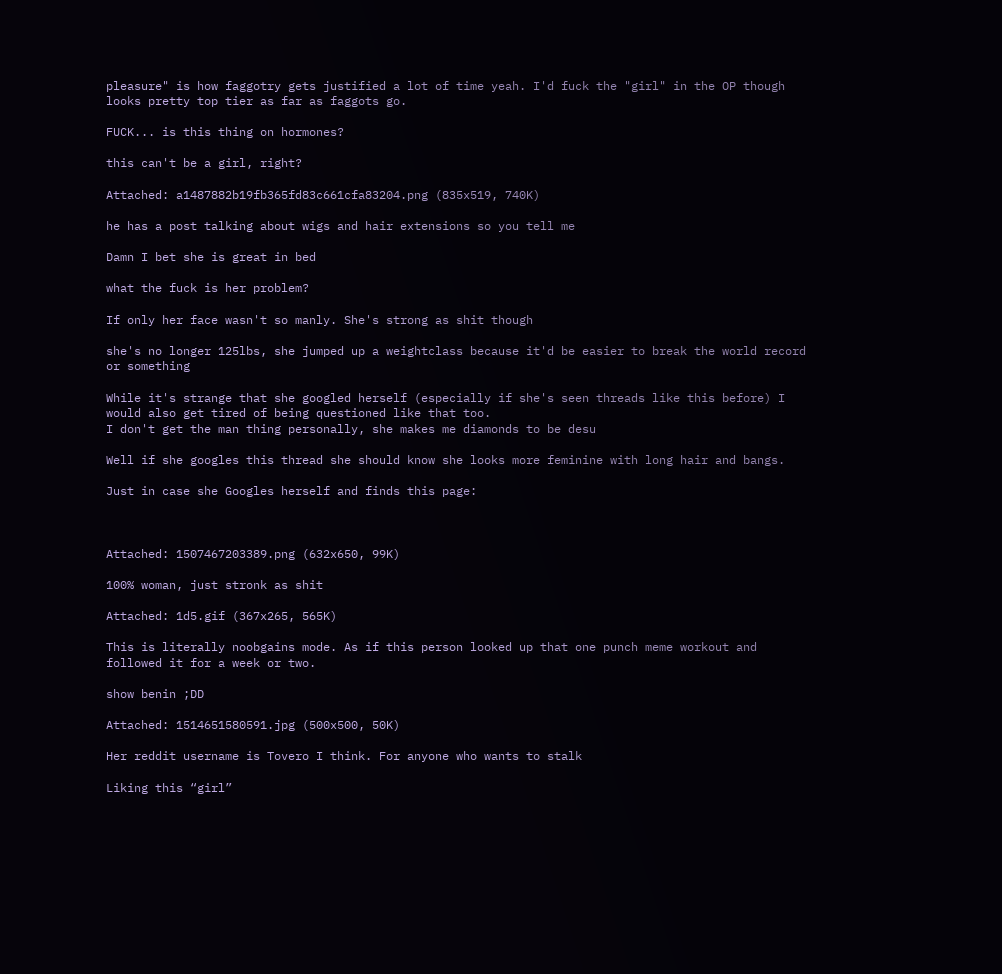pleasure" is how faggotry gets justified a lot of time yeah. I'd fuck the "girl" in the OP though looks pretty top tier as far as faggots go.

FUCK... is this thing on hormones?

this can't be a girl, right?

Attached: a1487882b19fb365fd83c661cfa83204.png (835x519, 740K)

he has a post talking about wigs and hair extensions so you tell me

Damn I bet she is great in bed

what the fuck is her problem?

If only her face wasn't so manly. She's strong as shit though

she's no longer 125lbs, she jumped up a weightclass because it'd be easier to break the world record or something

While it's strange that she googled herself (especially if she's seen threads like this before) I would also get tired of being questioned like that too.
I don't get the man thing personally, she makes me diamonds to be desu

Well if she googles this thread she should know she looks more feminine with long hair and bangs.

Just in case she Googles herself and finds this page:



Attached: 1507467203389.png (632x650, 99K)

100% woman, just stronk as shit

Attached: 1d5.gif (367x265, 565K)

This is literally noobgains mode. As if this person looked up that one punch meme workout and followed it for a week or two.

show benin ;DD

Attached: 1514651580591.jpg (500x500, 50K)

Her reddit username is Tovero I think. For anyone who wants to stalk

Liking this “girl”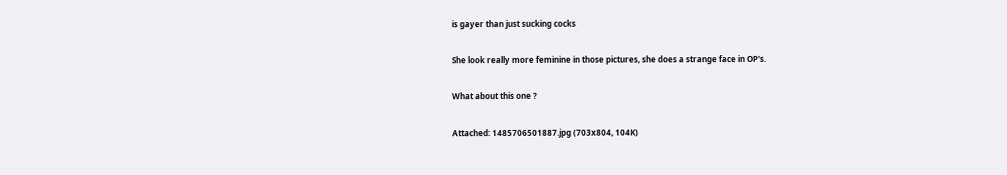is gayer than just sucking cocks

She look really more feminine in those pictures, she does a strange face in OP's.

What about this one ?

Attached: 1485706501887.jpg (703x804, 104K)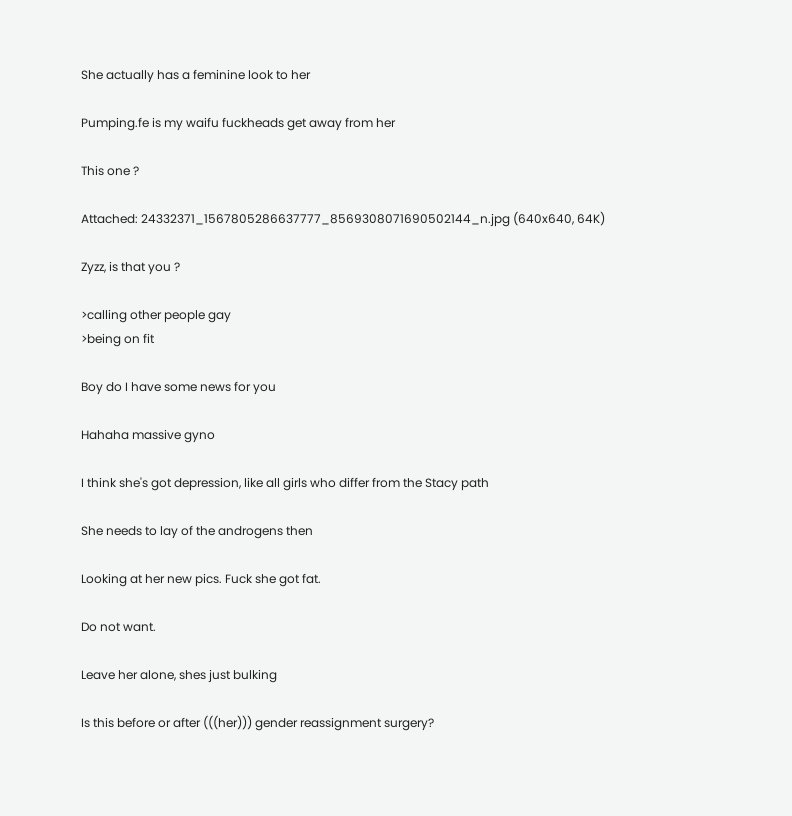She actually has a feminine look to her

Pumping.fe is my waifu fuckheads get away from her

This one ?

Attached: 24332371_1567805286637777_8569308071690502144_n.jpg (640x640, 64K)

Zyzz, is that you ?

>calling other people gay
>being on fit

Boy do I have some news for you

Hahaha massive gyno

I think she's got depression, like all girls who differ from the Stacy path

She needs to lay of the androgens then

Looking at her new pics. Fuck she got fat.

Do not want.

Leave her alone, shes just bulking

Is this before or after (((her))) gender reassignment surgery?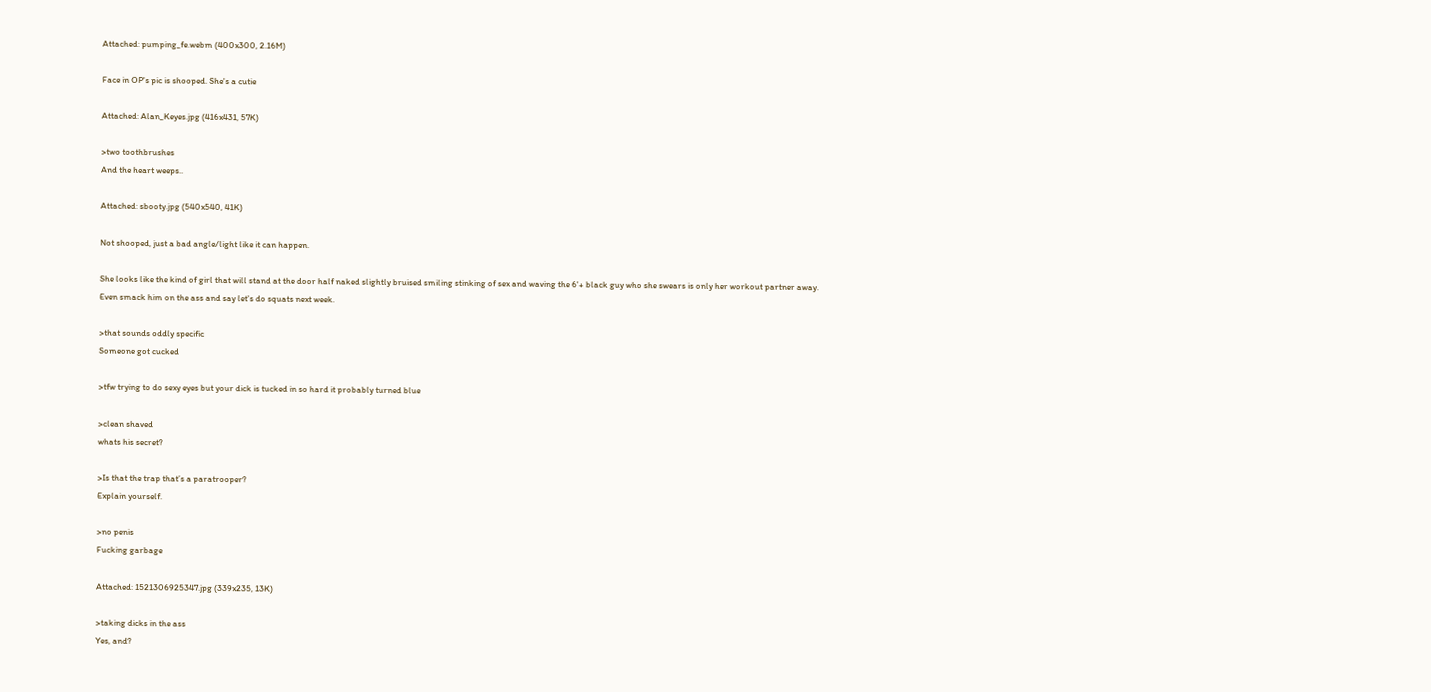Attached: pumping_fe.webm (400x300, 2.16M)

Face in OP's pic is shooped. She's a cutie

Attached: Alan_Keyes.jpg (416x431, 57K)

>two toothbrushes
And the heart weeps..

Attached: sbooty.jpg (540x540, 41K)

Not shooped, just a bad angle/light like it can happen.

She looks like the kind of girl that will stand at the door half naked slightly bruised smiling stinking of sex and waving the 6'+ black guy who she swears is only her workout partner away.
Even smack him on the ass and say let's do squats next week.

>that sounds oddly specific
Someone got cucked

>tfw trying to do sexy eyes but your dick is tucked in so hard it probably turned blue

>clean shaved
whats his secret?

>Is that the trap that’s a paratrooper?
Explain yourself.

>no penis
Fucking garbage

Attached: 1521306925347.jpg (339x235, 13K)

>taking dicks in the ass
Yes, and?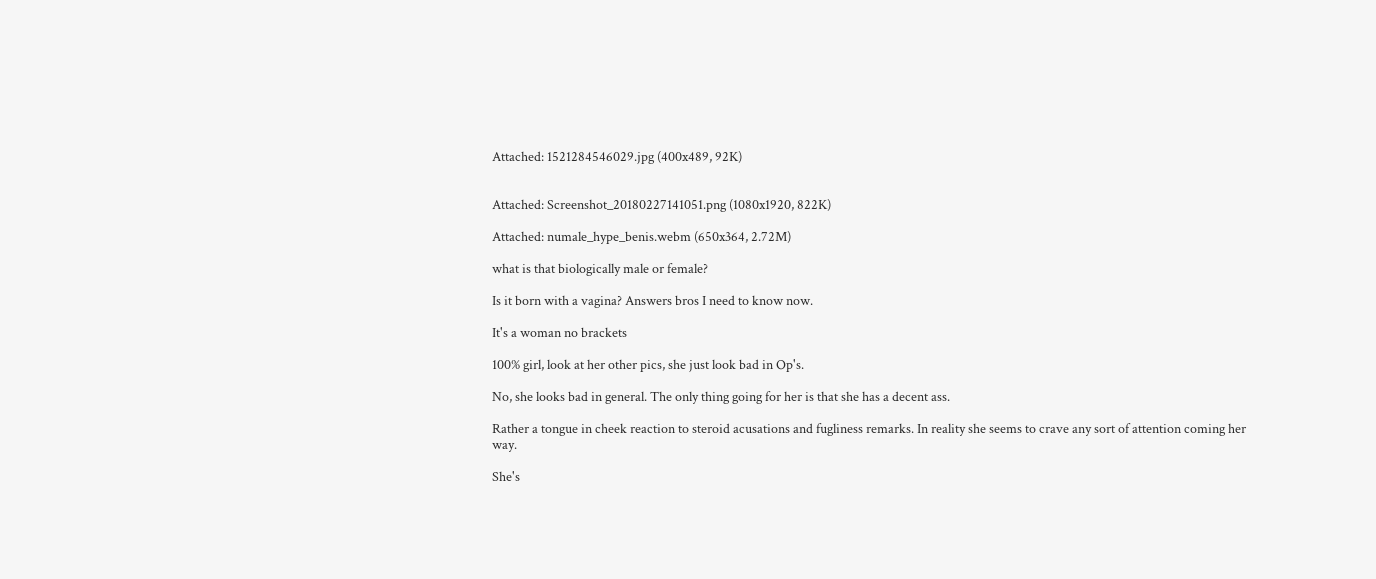Attached: 1521284546029.jpg (400x489, 92K)


Attached: Screenshot_20180227141051.png (1080x1920, 822K)

Attached: numale_hype_benis.webm (650x364, 2.72M)

what is that biologically male or female?

Is it born with a vagina? Answers bros I need to know now.

It's a woman no brackets

100% girl, look at her other pics, she just look bad in Op's.

No, she looks bad in general. The only thing going for her is that she has a decent ass.

Rather a tongue in cheek reaction to steroid acusations and fugliness remarks. In reality she seems to crave any sort of attention coming her way.

She's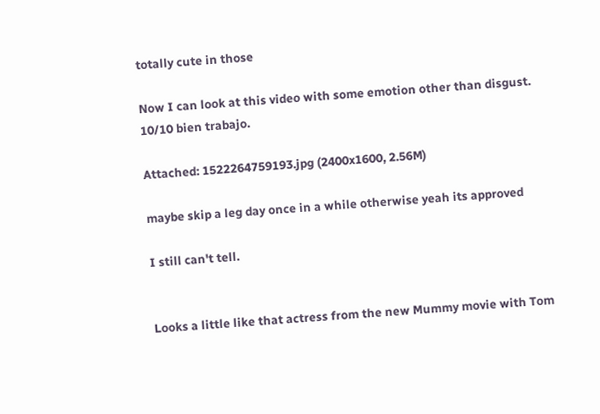totally cute in those

Now I can look at this video with some emotion other than disgust. 10/10 bien trabajo.

Attached: 1522264759193.jpg (2400x1600, 2.56M)

maybe skip a leg day once in a while otherwise yeah its approved

I still can't tell.


Looks a little like that actress from the new Mummy movie with Tom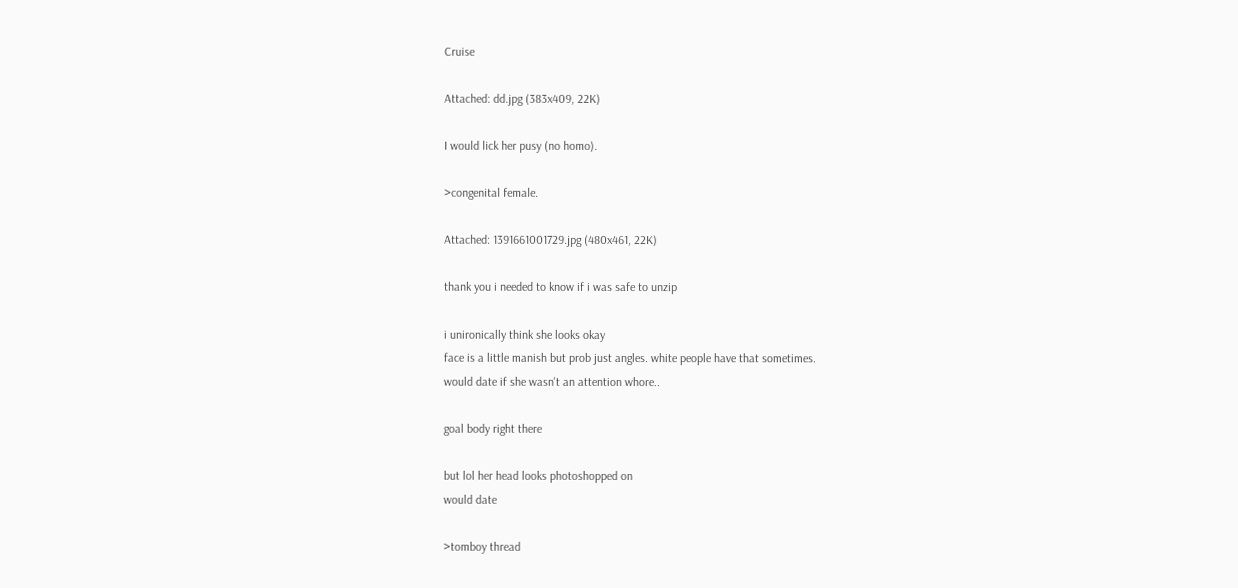Cruise

Attached: dd.jpg (383x409, 22K)

I would lick her pusy (no homo).

>congenital female.

Attached: 1391661001729.jpg (480x461, 22K)

thank you i needed to know if i was safe to unzip

i unironically think she looks okay
face is a little manish but prob just angles. white people have that sometimes.
would date if she wasn't an attention whore..

goal body right there

but lol her head looks photoshopped on
would date

>tomboy thread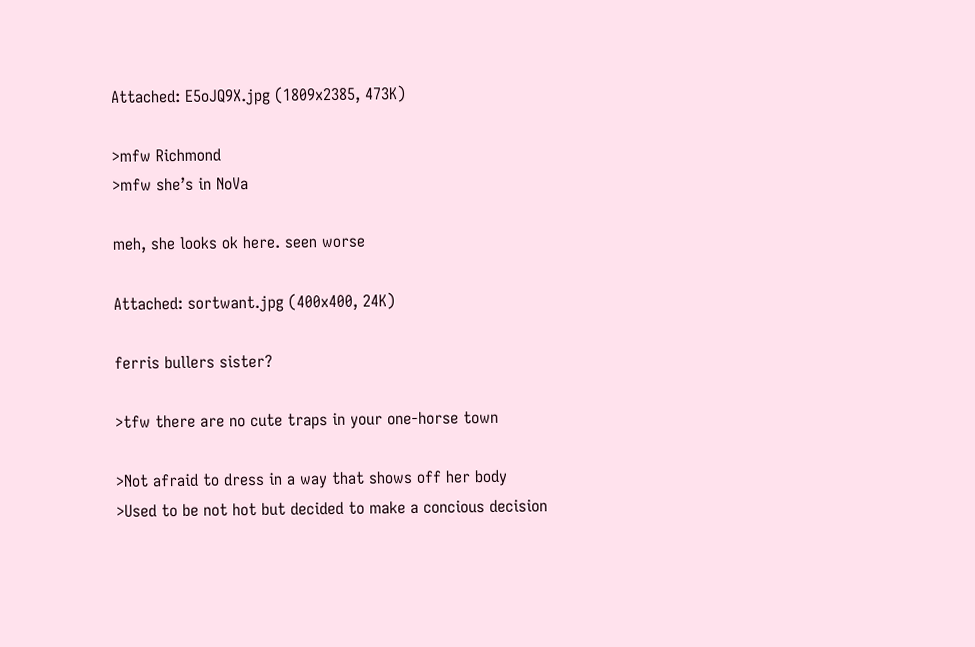Attached: E5oJQ9X.jpg (1809x2385, 473K)

>mfw Richmond
>mfw she’s in NoVa

meh, she looks ok here. seen worse

Attached: sortwant.jpg (400x400, 24K)

ferris bullers sister?

>tfw there are no cute traps in your one-horse town

>Not afraid to dress in a way that shows off her body
>Used to be not hot but decided to make a concious decision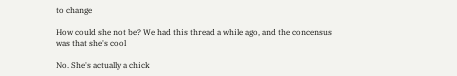to change

How could she not be? We had this thread a while ago, and the concensus was that she's cool

No. She's actually a chick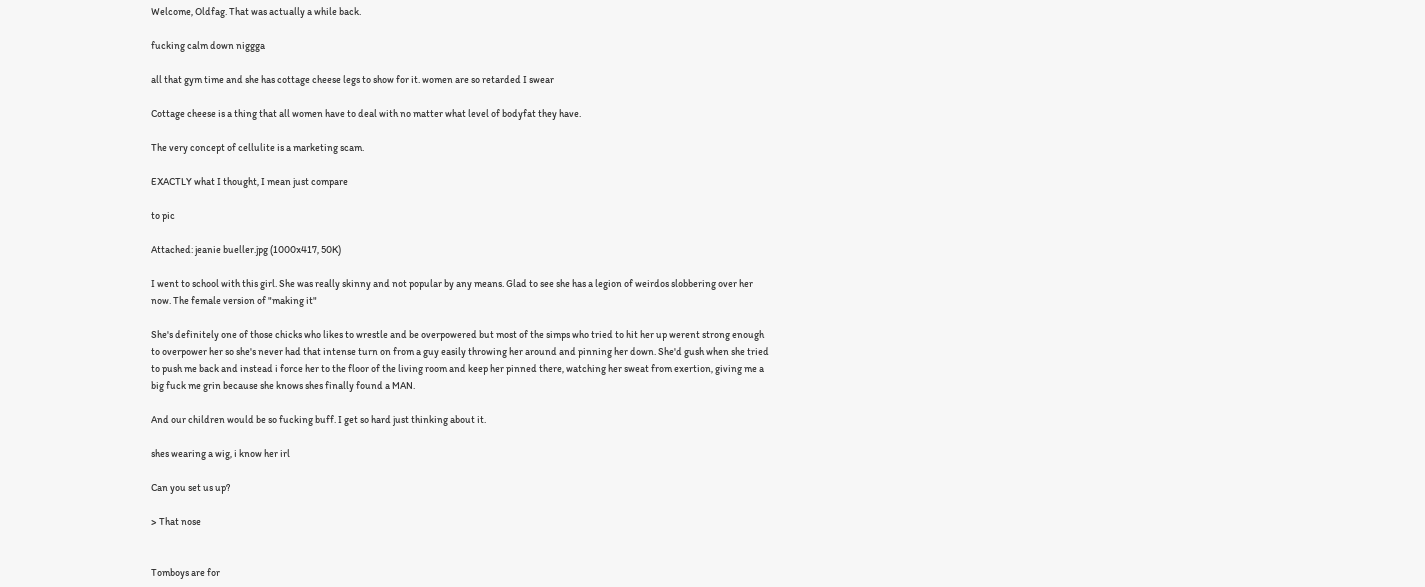Welcome, Oldfag. That was actually a while back.

fucking calm down niggga

all that gym time and she has cottage cheese legs to show for it. women are so retarded I swear

Cottage cheese is a thing that all women have to deal with no matter what level of bodyfat they have.

The very concept of cellulite is a marketing scam.

EXACTLY what I thought, I mean just compare

to pic

Attached: jeanie bueller.jpg (1000x417, 50K)

I went to school with this girl. She was really skinny and not popular by any means. Glad to see she has a legion of weirdos slobbering over her now. The female version of "making it"

She's definitely one of those chicks who likes to wrestle and be overpowered but most of the simps who tried to hit her up werent strong enough to overpower her so she's never had that intense turn on from a guy easily throwing her around and pinning her down. She'd gush when she tried to push me back and instead i force her to the floor of the living room and keep her pinned there, watching her sweat from exertion, giving me a big fuck me grin because she knows shes finally found a MAN.

And our children would be so fucking buff. I get so hard just thinking about it.

shes wearing a wig, i know her irl

Can you set us up?

> That nose


Tomboys are for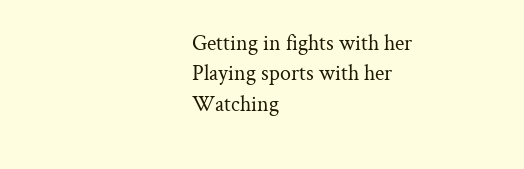Getting in fights with her
Playing sports with her
Watching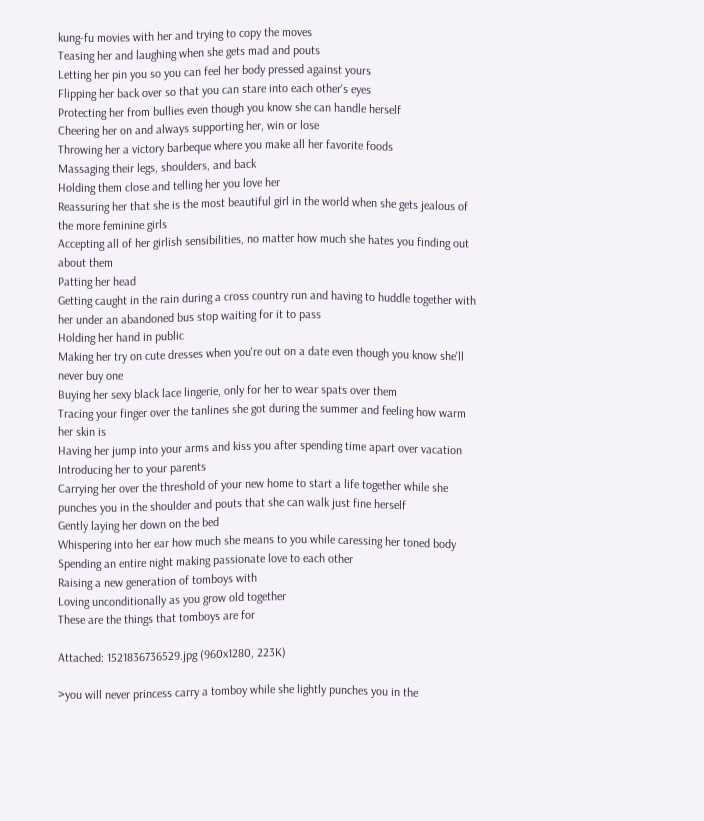kung-fu movies with her and trying to copy the moves
Teasing her and laughing when she gets mad and pouts
Letting her pin you so you can feel her body pressed against yours
Flipping her back over so that you can stare into each other's eyes
Protecting her from bullies even though you know she can handle herself
Cheering her on and always supporting her, win or lose
Throwing her a victory barbeque where you make all her favorite foods
Massaging their legs, shoulders, and back
Holding them close and telling her you love her
Reassuring her that she is the most beautiful girl in the world when she gets jealous of the more feminine girls
Accepting all of her girlish sensibilities, no matter how much she hates you finding out about them
Patting her head
Getting caught in the rain during a cross country run and having to huddle together with her under an abandoned bus stop waiting for it to pass
Holding her hand in public
Making her try on cute dresses when you're out on a date even though you know she'll never buy one
Buying her sexy black lace lingerie, only for her to wear spats over them
Tracing your finger over the tanlines she got during the summer and feeling how warm her skin is
Having her jump into your arms and kiss you after spending time apart over vacation
Introducing her to your parents
Carrying her over the threshold of your new home to start a life together while she punches you in the shoulder and pouts that she can walk just fine herself
Gently laying her down on the bed
Whispering into her ear how much she means to you while caressing her toned body
Spending an entire night making passionate love to each other
Raising a new generation of tomboys with
Loving unconditionally as you grow old together
These are the things that tomboys are for

Attached: 1521836736529.jpg (960x1280, 223K)

>you will never princess carry a tomboy while she lightly punches you in the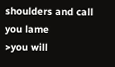shoulders and call you lame
>you will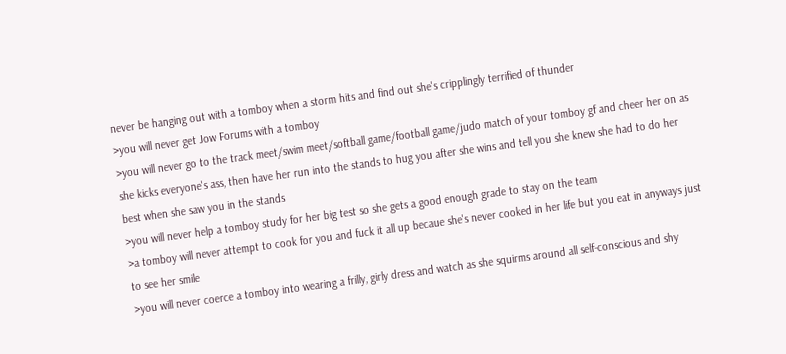never be hanging out with a tomboy when a storm hits and find out she's cripplingly terrified of thunder
>you will never get Jow Forums with a tomboy
>you will never go to the track meet/swim meet/softball game/football game/judo match of your tomboy gf and cheer her on as she kicks everyone's ass, then have her run into the stands to hug you after she wins and tell you she knew she had to do her best when she saw you in the stands
>you will never help a tomboy study for her big test so she gets a good enough grade to stay on the team
>a tomboy will never attempt to cook for you and fuck it all up becaue she's never cooked in her life but you eat in anyways just to see her smile
>you will never coerce a tomboy into wearing a frilly, girly dress and watch as she squirms around all self-conscious and shy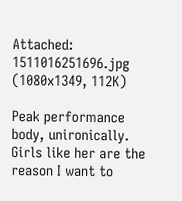Attached: 1511016251696.jpg (1080x1349, 112K)

Peak performance body, unironically. Girls like her are the reason I want to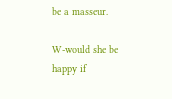be a masseur.

W-would she be happy if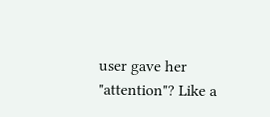user gave her "attention"? Like a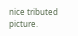nice tributed picture.